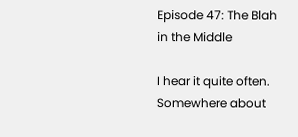Episode 47: The Blah in the Middle

I hear it quite often. Somewhere about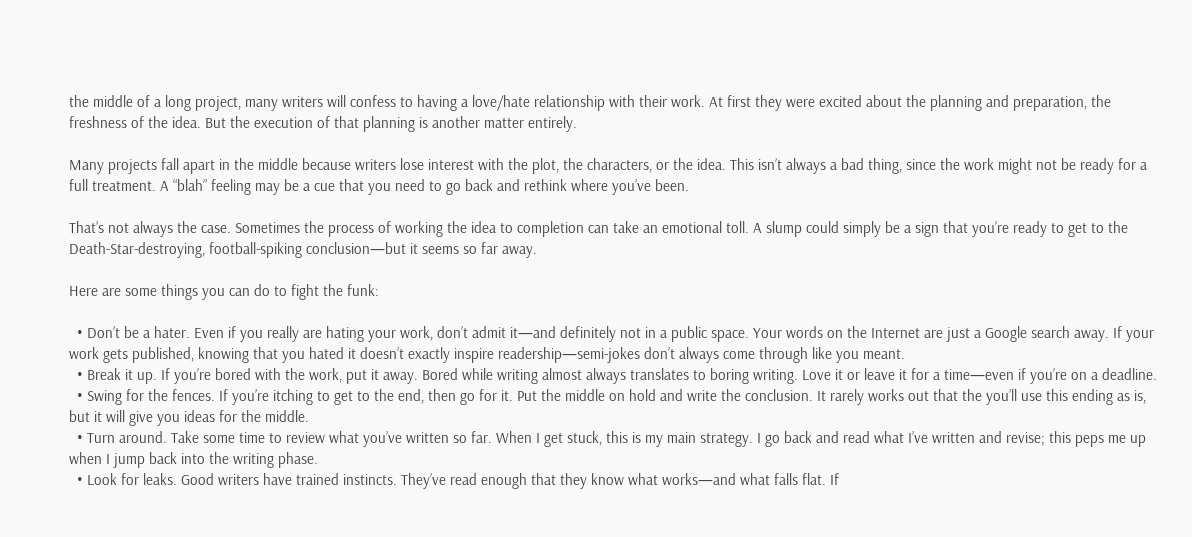the middle of a long project, many writers will confess to having a love/hate relationship with their work. At first they were excited about the planning and preparation, the freshness of the idea. But the execution of that planning is another matter entirely.

Many projects fall apart in the middle because writers lose interest with the plot, the characters, or the idea. This isn’t always a bad thing, since the work might not be ready for a full treatment. A “blah” feeling may be a cue that you need to go back and rethink where you’ve been.

That’s not always the case. Sometimes the process of working the idea to completion can take an emotional toll. A slump could simply be a sign that you’re ready to get to the Death-Star-destroying, football-spiking conclusion—but it seems so far away.

Here are some things you can do to fight the funk:

  • Don’t be a hater. Even if you really are hating your work, don’t admit it—and definitely not in a public space. Your words on the Internet are just a Google search away. If your work gets published, knowing that you hated it doesn’t exactly inspire readership—semi-jokes don’t always come through like you meant.
  • Break it up. If you’re bored with the work, put it away. Bored while writing almost always translates to boring writing. Love it or leave it for a time—even if you’re on a deadline.
  • Swing for the fences. If you’re itching to get to the end, then go for it. Put the middle on hold and write the conclusion. It rarely works out that the you’ll use this ending as is, but it will give you ideas for the middle.
  • Turn around. Take some time to review what you’ve written so far. When I get stuck, this is my main strategy. I go back and read what I’ve written and revise; this peps me up when I jump back into the writing phase.
  • Look for leaks. Good writers have trained instincts. They’ve read enough that they know what works—and what falls flat. If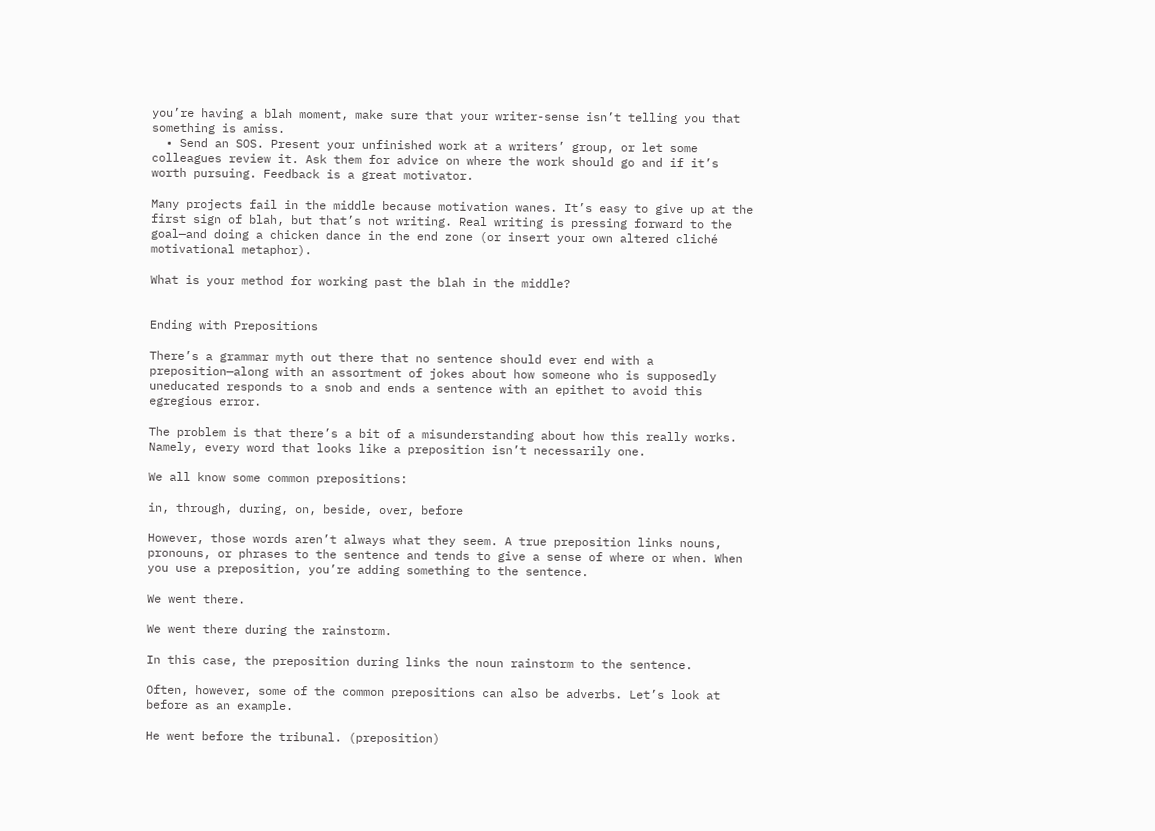you’re having a blah moment, make sure that your writer-sense isn’t telling you that something is amiss.
  • Send an SOS. Present your unfinished work at a writers’ group, or let some colleagues review it. Ask them for advice on where the work should go and if it’s worth pursuing. Feedback is a great motivator.

Many projects fail in the middle because motivation wanes. It’s easy to give up at the first sign of blah, but that’s not writing. Real writing is pressing forward to the goal—and doing a chicken dance in the end zone (or insert your own altered cliché motivational metaphor).

What is your method for working past the blah in the middle?


Ending with Prepositions

There’s a grammar myth out there that no sentence should ever end with a preposition—along with an assortment of jokes about how someone who is supposedly uneducated responds to a snob and ends a sentence with an epithet to avoid this egregious error.

The problem is that there’s a bit of a misunderstanding about how this really works. Namely, every word that looks like a preposition isn’t necessarily one.

We all know some common prepositions:

in, through, during, on, beside, over, before

However, those words aren’t always what they seem. A true preposition links nouns, pronouns, or phrases to the sentence and tends to give a sense of where or when. When you use a preposition, you’re adding something to the sentence.

We went there.

We went there during the rainstorm.

In this case, the preposition during links the noun rainstorm to the sentence.

Often, however, some of the common prepositions can also be adverbs. Let’s look at before as an example.

He went before the tribunal. (preposition)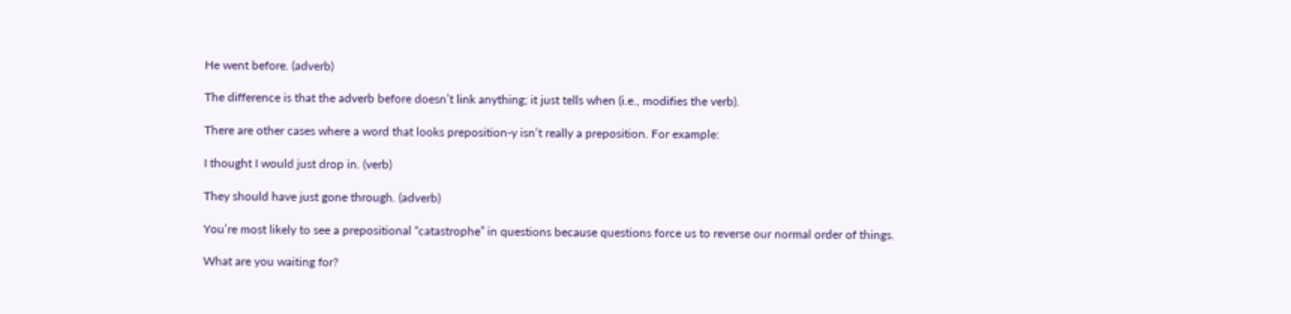He went before. (adverb)

The difference is that the adverb before doesn’t link anything; it just tells when (i.e., modifies the verb).

There are other cases where a word that looks preposition-y isn’t really a preposition. For example:

I thought I would just drop in. (verb)

They should have just gone through. (adverb)

You’re most likely to see a prepositional “catastrophe” in questions because questions force us to reverse our normal order of things.

What are you waiting for?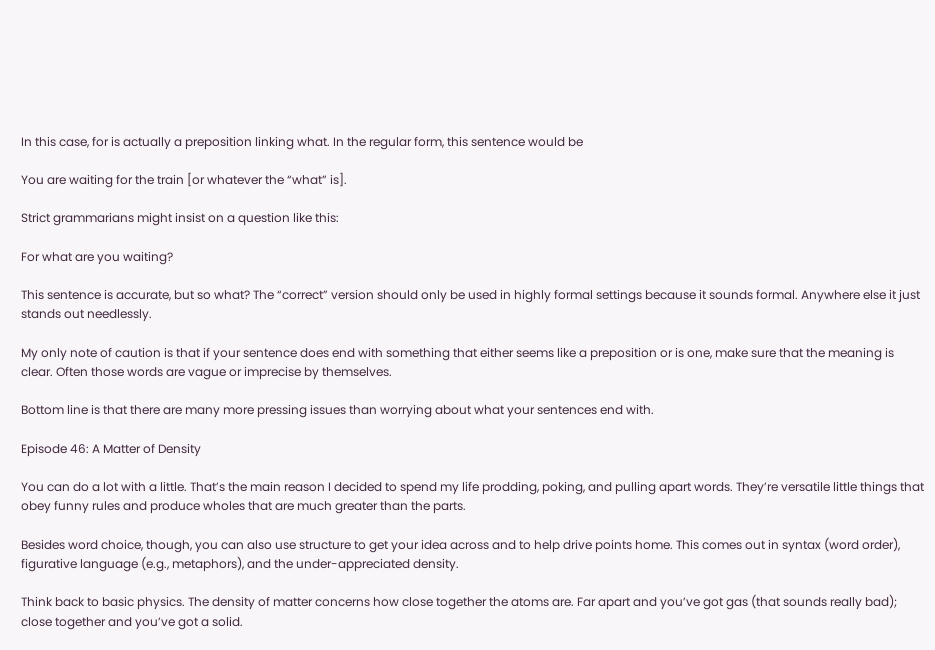In this case, for is actually a preposition linking what. In the regular form, this sentence would be

You are waiting for the train [or whatever the “what” is].

Strict grammarians might insist on a question like this:

For what are you waiting?

This sentence is accurate, but so what? The “correct” version should only be used in highly formal settings because it sounds formal. Anywhere else it just stands out needlessly.

My only note of caution is that if your sentence does end with something that either seems like a preposition or is one, make sure that the meaning is clear. Often those words are vague or imprecise by themselves.

Bottom line is that there are many more pressing issues than worrying about what your sentences end with.

Episode 46: A Matter of Density

You can do a lot with a little. That’s the main reason I decided to spend my life prodding, poking, and pulling apart words. They’re versatile little things that obey funny rules and produce wholes that are much greater than the parts.

Besides word choice, though, you can also use structure to get your idea across and to help drive points home. This comes out in syntax (word order), figurative language (e.g., metaphors), and the under-appreciated density.

Think back to basic physics. The density of matter concerns how close together the atoms are. Far apart and you’ve got gas (that sounds really bad); close together and you’ve got a solid.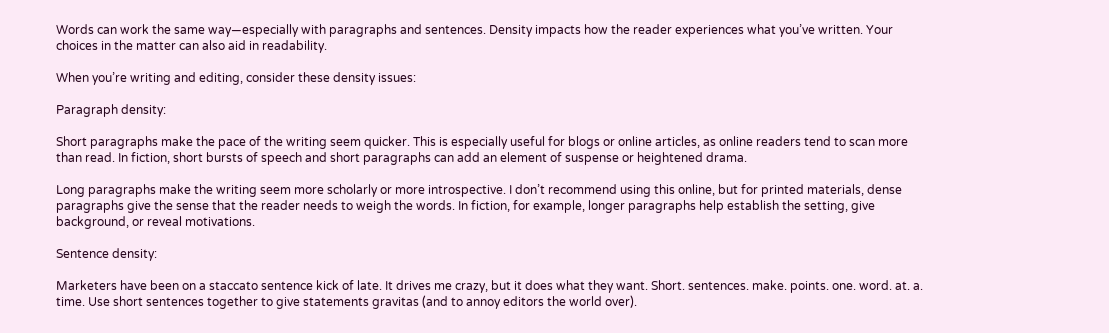Words can work the same way—especially with paragraphs and sentences. Density impacts how the reader experiences what you’ve written. Your choices in the matter can also aid in readability.

When you’re writing and editing, consider these density issues:

Paragraph density:

Short paragraphs make the pace of the writing seem quicker. This is especially useful for blogs or online articles, as online readers tend to scan more than read. In fiction, short bursts of speech and short paragraphs can add an element of suspense or heightened drama.

Long paragraphs make the writing seem more scholarly or more introspective. I don’t recommend using this online, but for printed materials, dense paragraphs give the sense that the reader needs to weigh the words. In fiction, for example, longer paragraphs help establish the setting, give background, or reveal motivations.

Sentence density:

Marketers have been on a staccato sentence kick of late. It drives me crazy, but it does what they want. Short. sentences. make. points. one. word. at. a. time. Use short sentences together to give statements gravitas (and to annoy editors the world over).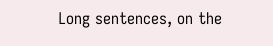Long sentences, on the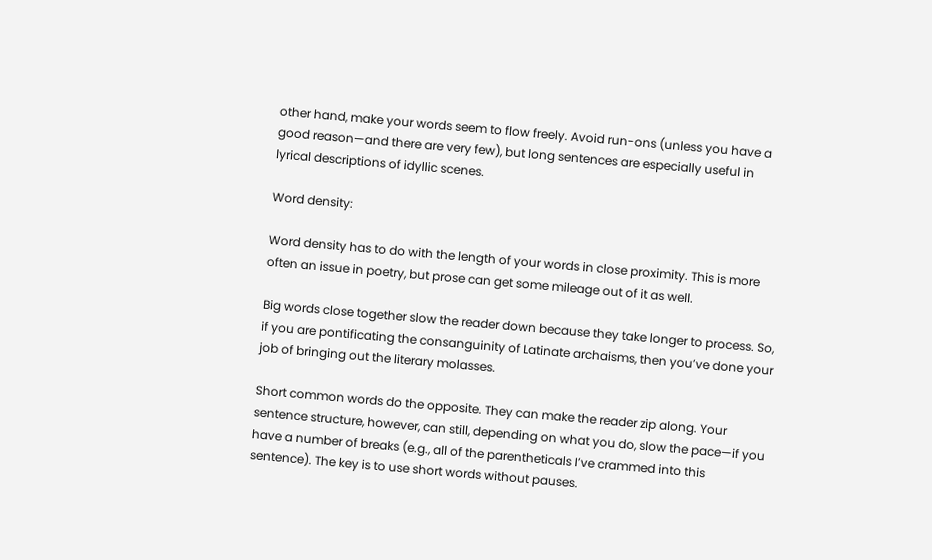other hand, make your words seem to flow freely. Avoid run-ons (unless you have a good reason—and there are very few), but long sentences are especially useful in lyrical descriptions of idyllic scenes.

Word density:

Word density has to do with the length of your words in close proximity. This is more often an issue in poetry, but prose can get some mileage out of it as well.

Big words close together slow the reader down because they take longer to process. So, if you are pontificating the consanguinity of Latinate archaisms, then you’ve done your job of bringing out the literary molasses.

Short common words do the opposite. They can make the reader zip along. Your sentence structure, however, can still, depending on what you do, slow the pace—if you have a number of breaks (e.g., all of the parentheticals I’ve crammed into this sentence). The key is to use short words without pauses.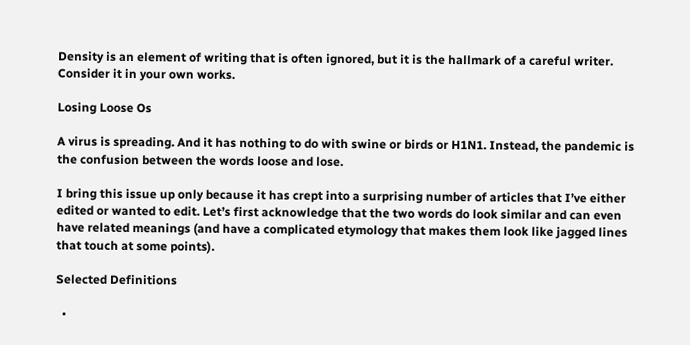Density is an element of writing that is often ignored, but it is the hallmark of a careful writer. Consider it in your own works.

Losing Loose Os

A virus is spreading. And it has nothing to do with swine or birds or H1N1. Instead, the pandemic is the confusion between the words loose and lose.

I bring this issue up only because it has crept into a surprising number of articles that I’ve either edited or wanted to edit. Let’s first acknowledge that the two words do look similar and can even have related meanings (and have a complicated etymology that makes them look like jagged lines that touch at some points).

Selected Definitions

  •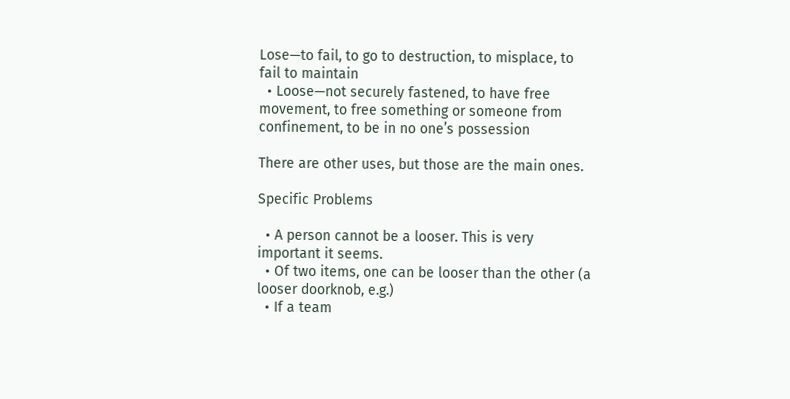Lose—to fail, to go to destruction, to misplace, to fail to maintain
  • Loose—not securely fastened, to have free movement, to free something or someone from confinement, to be in no one’s possession

There are other uses, but those are the main ones.

Specific Problems

  • A person cannot be a looser. This is very important it seems.
  • Of two items, one can be looser than the other (a looser doorknob, e.g.)
  • If a team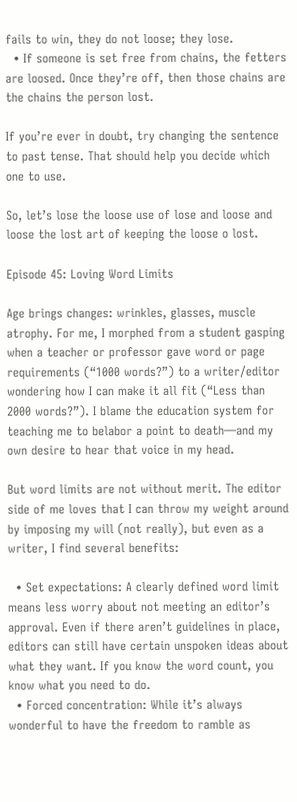fails to win, they do not loose; they lose.
  • If someone is set free from chains, the fetters are loosed. Once they’re off, then those chains are the chains the person lost.

If you’re ever in doubt, try changing the sentence to past tense. That should help you decide which one to use.

So, let’s lose the loose use of lose and loose and loose the lost art of keeping the loose o lost.

Episode 45: Loving Word Limits

Age brings changes: wrinkles, glasses, muscle atrophy. For me, I morphed from a student gasping when a teacher or professor gave word or page requirements (“1000 words?”) to a writer/editor wondering how I can make it all fit (“Less than 2000 words?”). I blame the education system for teaching me to belabor a point to death—and my own desire to hear that voice in my head.

But word limits are not without merit. The editor side of me loves that I can throw my weight around by imposing my will (not really), but even as a writer, I find several benefits:

  • Set expectations: A clearly defined word limit means less worry about not meeting an editor’s approval. Even if there aren’t guidelines in place, editors can still have certain unspoken ideas about what they want. If you know the word count, you know what you need to do.
  • Forced concentration: While it’s always wonderful to have the freedom to ramble as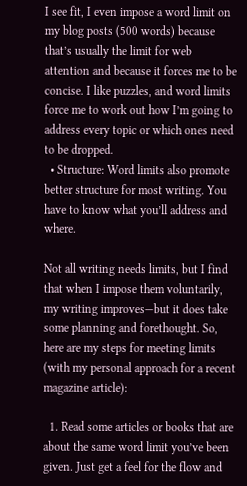I see fit, I even impose a word limit on my blog posts (500 words) because that’s usually the limit for web attention and because it forces me to be concise. I like puzzles, and word limits force me to work out how I’m going to address every topic or which ones need to be dropped.
  • Structure: Word limits also promote better structure for most writing. You have to know what you’ll address and where.

Not all writing needs limits, but I find that when I impose them voluntarily, my writing improves—but it does take some planning and forethought. So, here are my steps for meeting limits (with my personal approach for a recent magazine article):

  1. Read some articles or books that are about the same word limit you’ve been given. Just get a feel for the flow and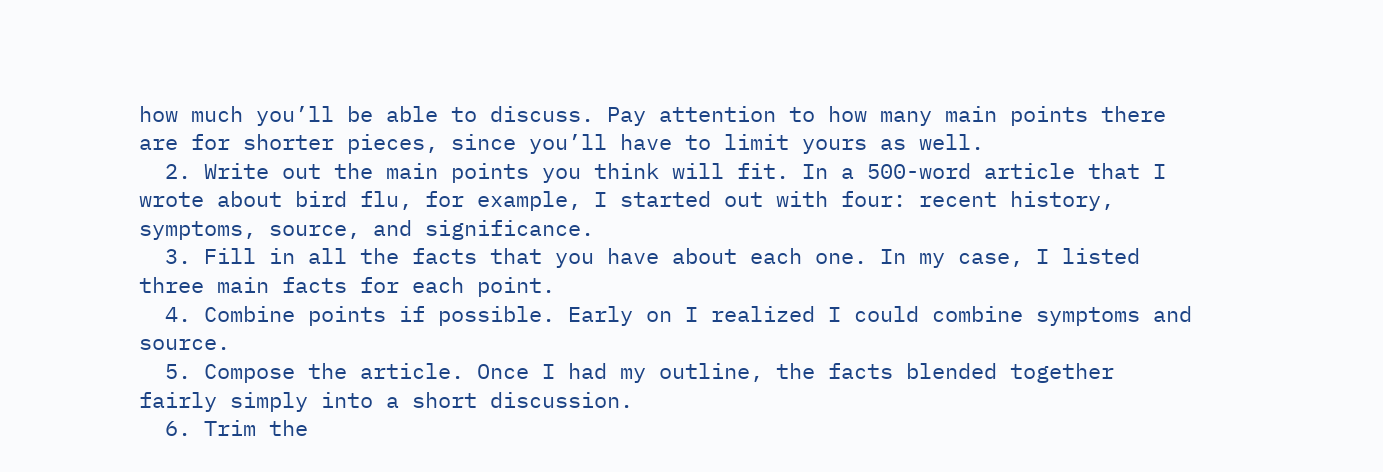how much you’ll be able to discuss. Pay attention to how many main points there are for shorter pieces, since you’ll have to limit yours as well.
  2. Write out the main points you think will fit. In a 500-word article that I wrote about bird flu, for example, I started out with four: recent history, symptoms, source, and significance.
  3. Fill in all the facts that you have about each one. In my case, I listed three main facts for each point.
  4. Combine points if possible. Early on I realized I could combine symptoms and source.
  5. Compose the article. Once I had my outline, the facts blended together fairly simply into a short discussion.
  6. Trim the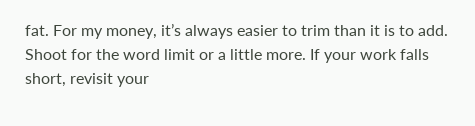fat. For my money, it’s always easier to trim than it is to add. Shoot for the word limit or a little more. If your work falls short, revisit your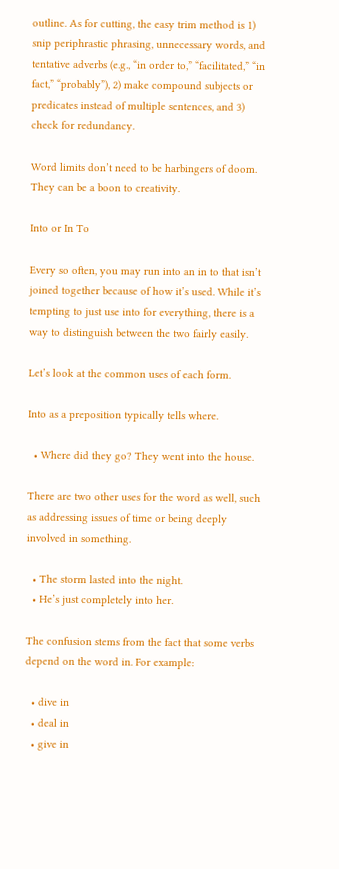outline. As for cutting, the easy trim method is 1) snip periphrastic phrasing, unnecessary words, and tentative adverbs (e.g., “in order to,” “facilitated,” “in fact,” “probably”), 2) make compound subjects or predicates instead of multiple sentences, and 3) check for redundancy.

Word limits don’t need to be harbingers of doom. They can be a boon to creativity.

Into or In To

Every so often, you may run into an in to that isn’t joined together because of how it’s used. While it’s tempting to just use into for everything, there is a way to distinguish between the two fairly easily.

Let’s look at the common uses of each form.

Into as a preposition typically tells where.

  • Where did they go? They went into the house.

There are two other uses for the word as well, such as addressing issues of time or being deeply involved in something.

  • The storm lasted into the night.
  • He’s just completely into her.

The confusion stems from the fact that some verbs depend on the word in. For example:

  • dive in
  • deal in
  • give in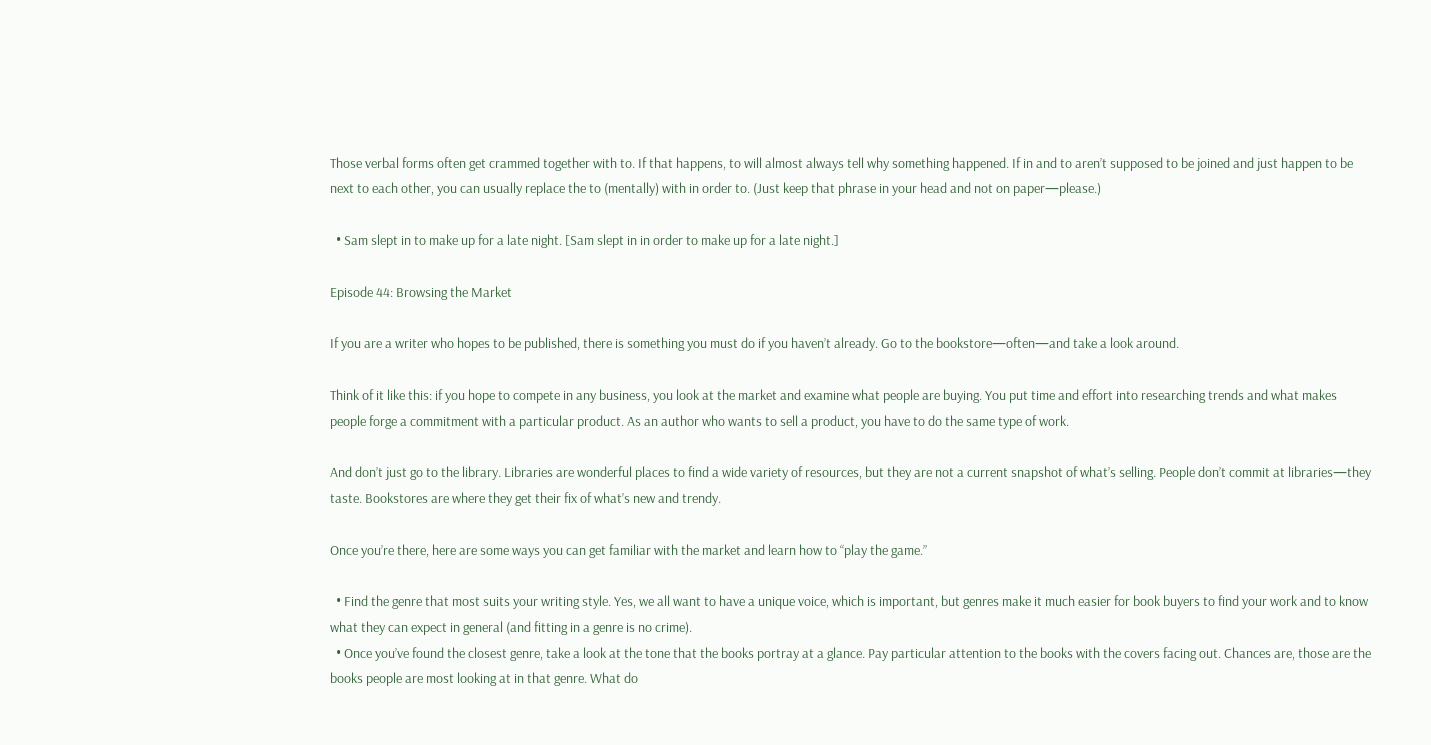Those verbal forms often get crammed together with to. If that happens, to will almost always tell why something happened. If in and to aren’t supposed to be joined and just happen to be next to each other, you can usually replace the to (mentally) with in order to. (Just keep that phrase in your head and not on paper—please.)

  • Sam slept in to make up for a late night. [Sam slept in in order to make up for a late night.]

Episode 44: Browsing the Market

If you are a writer who hopes to be published, there is something you must do if you haven’t already. Go to the bookstore—often—and take a look around.

Think of it like this: if you hope to compete in any business, you look at the market and examine what people are buying. You put time and effort into researching trends and what makes people forge a commitment with a particular product. As an author who wants to sell a product, you have to do the same type of work.

And don’t just go to the library. Libraries are wonderful places to find a wide variety of resources, but they are not a current snapshot of what’s selling. People don’t commit at libraries—they taste. Bookstores are where they get their fix of what’s new and trendy.

Once you’re there, here are some ways you can get familiar with the market and learn how to “play the game.”

  • Find the genre that most suits your writing style. Yes, we all want to have a unique voice, which is important, but genres make it much easier for book buyers to find your work and to know what they can expect in general (and fitting in a genre is no crime).
  • Once you’ve found the closest genre, take a look at the tone that the books portray at a glance. Pay particular attention to the books with the covers facing out. Chances are, those are the books people are most looking at in that genre. What do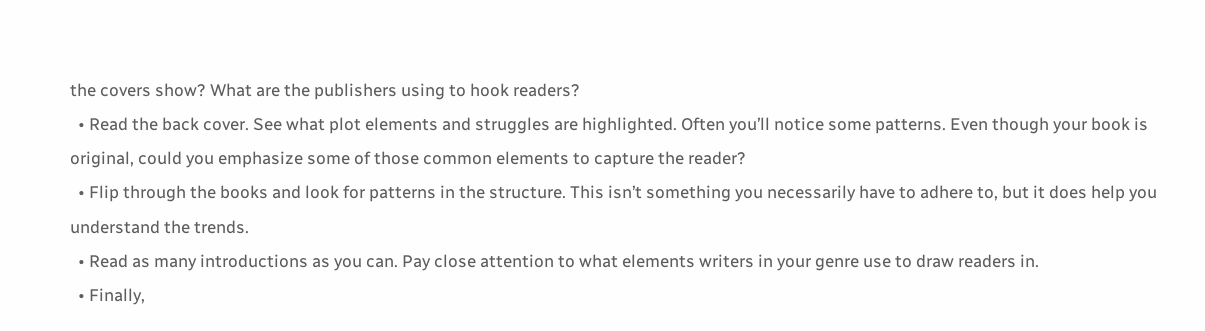the covers show? What are the publishers using to hook readers?
  • Read the back cover. See what plot elements and struggles are highlighted. Often you’ll notice some patterns. Even though your book is original, could you emphasize some of those common elements to capture the reader?
  • Flip through the books and look for patterns in the structure. This isn’t something you necessarily have to adhere to, but it does help you understand the trends.
  • Read as many introductions as you can. Pay close attention to what elements writers in your genre use to draw readers in.
  • Finally,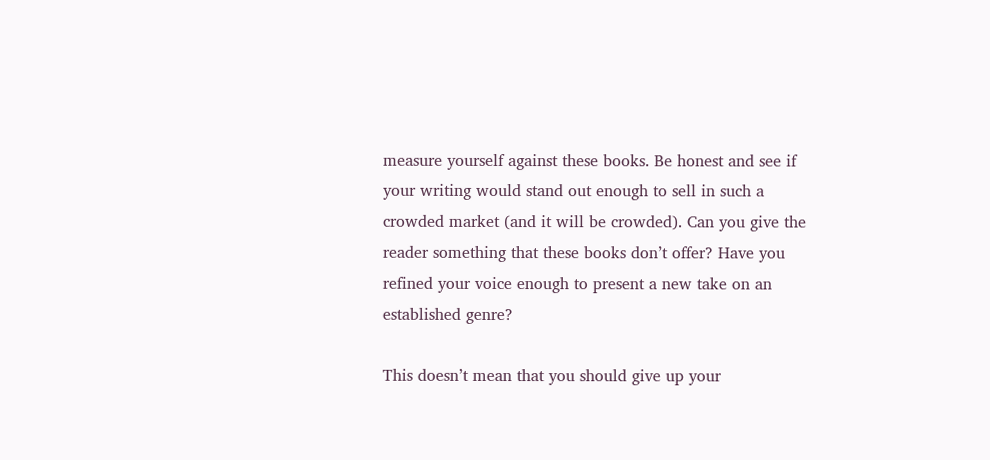measure yourself against these books. Be honest and see if your writing would stand out enough to sell in such a crowded market (and it will be crowded). Can you give the reader something that these books don’t offer? Have you refined your voice enough to present a new take on an established genre?

This doesn’t mean that you should give up your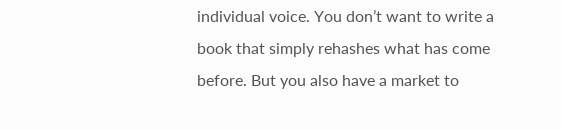individual voice. You don’t want to write a book that simply rehashes what has come before. But you also have a market to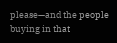please—and the people buying in that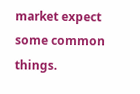market expect some common things.